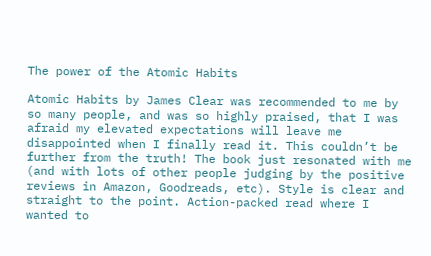The power of the Atomic Habits

Atomic Habits by James Clear was recommended to me by so many people, and was so highly praised, that I was afraid my elevated expectations will leave me disappointed when I finally read it. This couldn’t be further from the truth! The book just resonated with me (and with lots of other people judging by the positive reviews in Amazon, Goodreads, etc). Style is clear and straight to the point. Action-packed read where I wanted to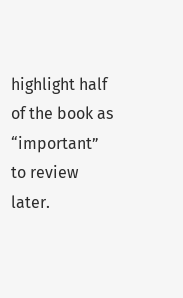highlight half of the book as “important” to review later.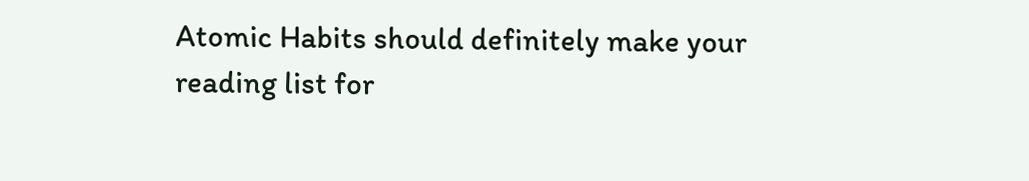Atomic Habits should definitely make your reading list for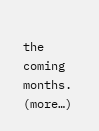the coming months. (more…)